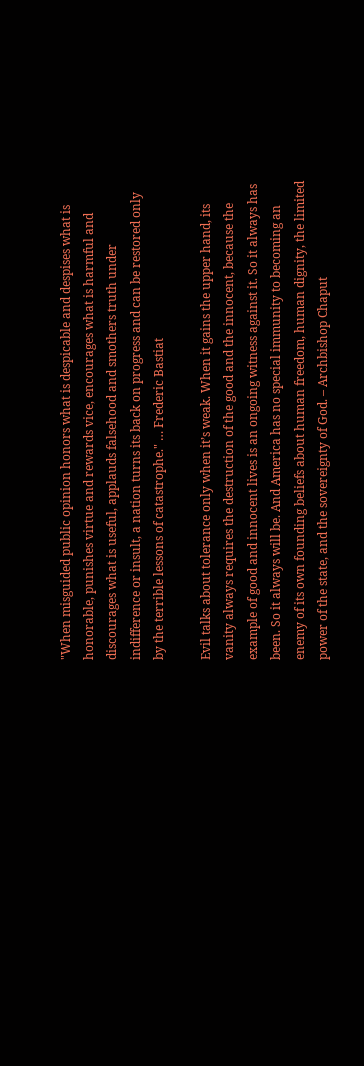"When misguided public opinion honors what is despicable and despises what is honorable, punishes virtue and rewards vice, encourages what is harmful and discourages what is useful, applauds falsehood and smothers truth under indifference or insult, a nation turns its back on progress and can be restored only by the terrible lessons of catastrophe." … Frederic Bastiat

Evil talks about tolerance only when it’s weak. When it gains the upper hand, its vanity always requires the destruction of the good and the innocent, because the example of good and innocent lives is an ongoing witness against it. So it always has been. So it always will be. And America has no special immunity to becoming an enemy of its own founding beliefs about human freedom, human dignity, the limited power of the state, and the sovereignty of God. – Archbishop Chaput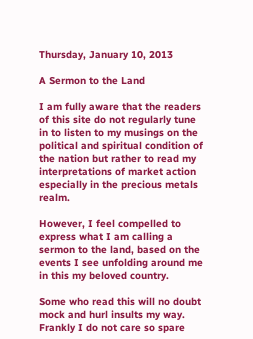Thursday, January 10, 2013

A Sermon to the Land

I am fully aware that the readers of this site do not regularly tune in to listen to my musings on the political and spiritual condition of the nation but rather to read my interpretations of market action especially in the precious metals realm.

However, I feel compelled to express what I am calling a sermon to the land, based on the events I see unfolding around me in this my beloved country.

Some who read this will no doubt mock and hurl insults my way. Frankly I do not care so spare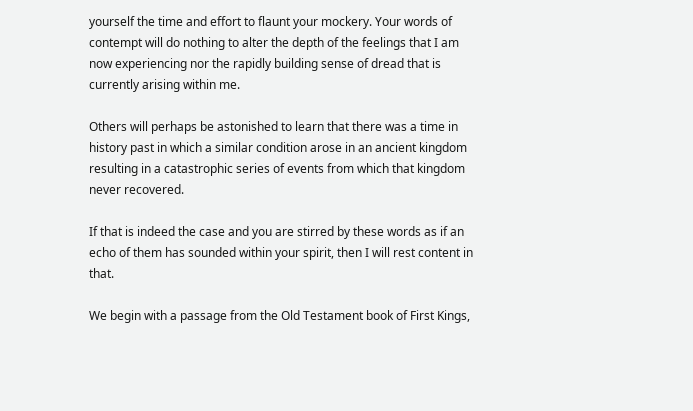yourself the time and effort to flaunt your mockery. Your words of contempt will do nothing to alter the depth of the feelings that I am now experiencing nor the rapidly building sense of dread that is currently arising within me.

Others will perhaps be astonished to learn that there was a time in history past in which a similar condition arose in an ancient kingdom resulting in a catastrophic series of events from which that kingdom never recovered.

If that is indeed the case and you are stirred by these words as if an echo of them has sounded within your spirit, then I will rest content in that.

We begin with a passage from the Old Testament book of First Kings,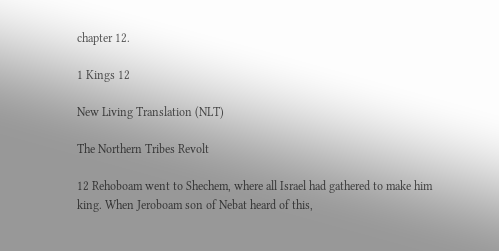chapter 12.

1 Kings 12

New Living Translation (NLT)

The Northern Tribes Revolt

12 Rehoboam went to Shechem, where all Israel had gathered to make him king. When Jeroboam son of Nebat heard of this,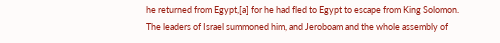he returned from Egypt,[a] for he had fled to Egypt to escape from King Solomon.
The leaders of Israel summoned him, and Jeroboam and the whole assembly of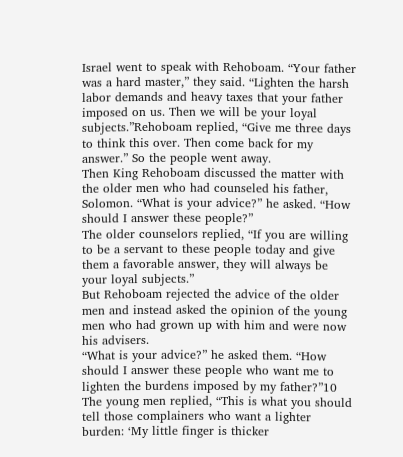Israel went to speak with Rehoboam. “Your father was a hard master,” they said. “Lighten the harsh labor demands and heavy taxes that your father imposed on us. Then we will be your loyal subjects.”Rehoboam replied, “Give me three days to think this over. Then come back for my answer.” So the people went away.
Then King Rehoboam discussed the matter with the older men who had counseled his father, Solomon. “What is your advice?” he asked. “How should I answer these people?”
The older counselors replied, “If you are willing to be a servant to these people today and give them a favorable answer, they will always be your loyal subjects.”
But Rehoboam rejected the advice of the older men and instead asked the opinion of the young men who had grown up with him and were now his advisers.
“What is your advice?” he asked them. “How should I answer these people who want me to lighten the burdens imposed by my father?”10 The young men replied, “This is what you should tell those complainers who want a lighter burden: ‘My little finger is thicker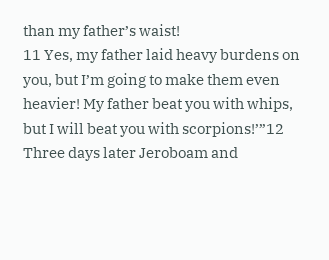than my father’s waist!
11 Yes, my father laid heavy burdens on you, but I’m going to make them even heavier! My father beat you with whips, but I will beat you with scorpions!’”12 Three days later Jeroboam and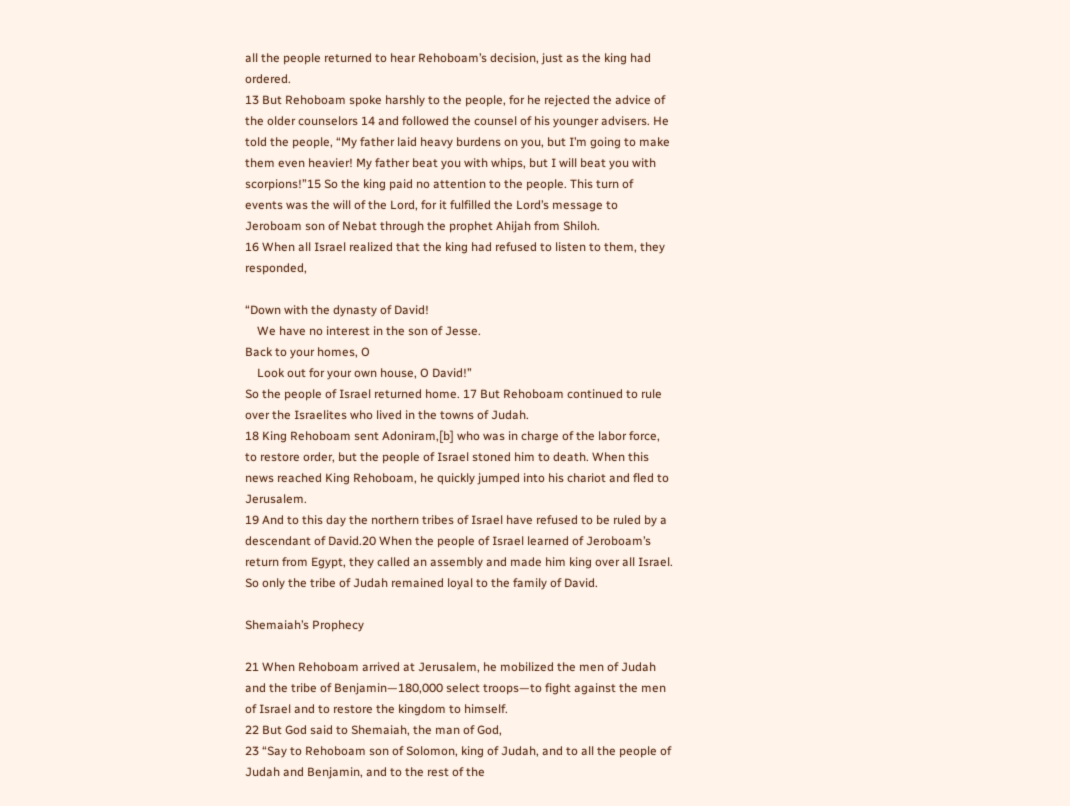all the people returned to hear Rehoboam’s decision, just as the king had ordered.
13 But Rehoboam spoke harshly to the people, for he rejected the advice of the older counselors 14 and followed the counsel of his younger advisers. He told the people, “My father laid heavy burdens on you, but I’m going to make them even heavier! My father beat you with whips, but I will beat you with scorpions!”15 So the king paid no attention to the people. This turn of events was the will of the Lord, for it fulfilled the Lord’s message to Jeroboam son of Nebat through the prophet Ahijah from Shiloh.
16 When all Israel realized that the king had refused to listen to them, they responded,

“Down with the dynasty of David!
    We have no interest in the son of Jesse.
Back to your homes, O
    Look out for your own house, O David!”
So the people of Israel returned home. 17 But Rehoboam continued to rule over the Israelites who lived in the towns of Judah.
18 King Rehoboam sent Adoniram,[b] who was in charge of the labor force, to restore order, but the people of Israel stoned him to death. When this news reached King Rehoboam, he quickly jumped into his chariot and fled to Jerusalem.
19 And to this day the northern tribes of Israel have refused to be ruled by a descendant of David.20 When the people of Israel learned of Jeroboam’s return from Egypt, they called an assembly and made him king over all Israel. So only the tribe of Judah remained loyal to the family of David.

Shemaiah’s Prophecy

21 When Rehoboam arrived at Jerusalem, he mobilized the men of Judah and the tribe of Benjamin—180,000 select troops—to fight against the men of Israel and to restore the kingdom to himself.
22 But God said to Shemaiah, the man of God,
23 “Say to Rehoboam son of Solomon, king of Judah, and to all the people of Judah and Benjamin, and to the rest of the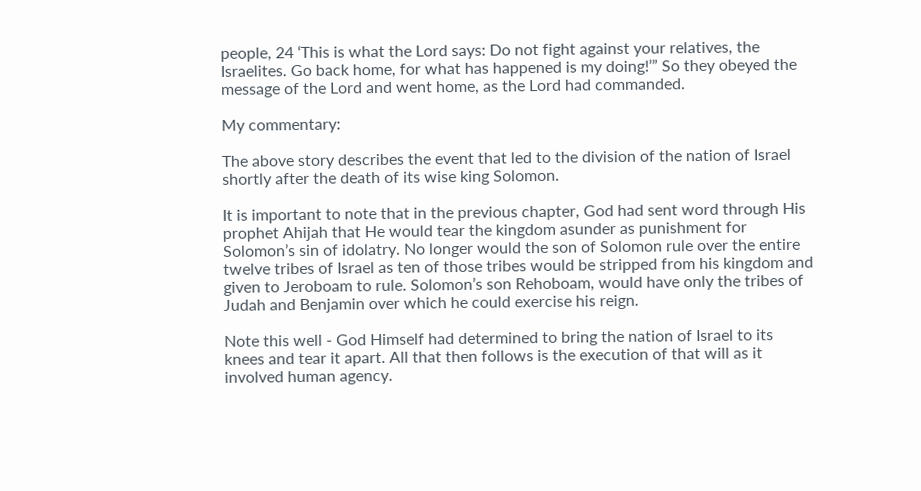people, 24 ‘This is what the Lord says: Do not fight against your relatives, the Israelites. Go back home, for what has happened is my doing!’” So they obeyed the message of the Lord and went home, as the Lord had commanded.

My commentary:

The above story describes the event that led to the division of the nation of Israel shortly after the death of its wise king Solomon.

It is important to note that in the previous chapter, God had sent word through His prophet Ahijah that He would tear the kingdom asunder as punishment for Solomon’s sin of idolatry. No longer would the son of Solomon rule over the entire twelve tribes of Israel as ten of those tribes would be stripped from his kingdom and given to Jeroboam to rule. Solomon’s son Rehoboam, would have only the tribes of Judah and Benjamin over which he could exercise his reign.

Note this well - God Himself had determined to bring the nation of Israel to its knees and tear it apart. All that then follows is the execution of that will as it involved human agency.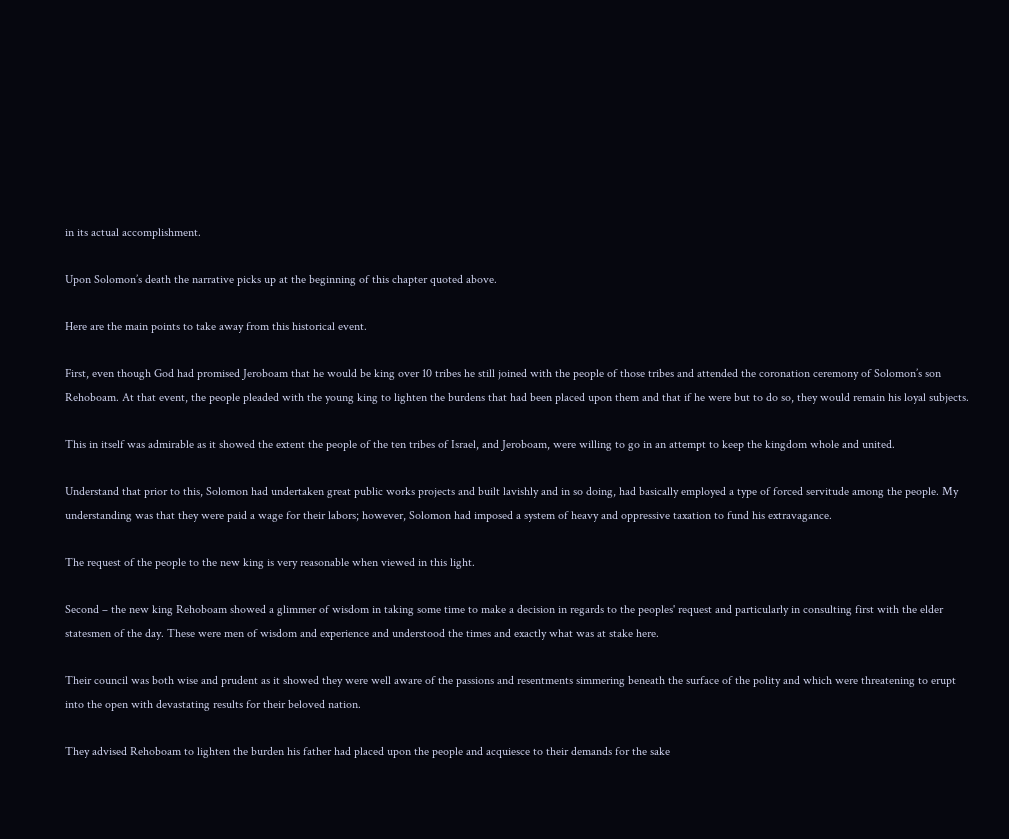in its actual accomplishment.

Upon Solomon’s death the narrative picks up at the beginning of this chapter quoted above.

Here are the main points to take away from this historical event.

First, even though God had promised Jeroboam that he would be king over 10 tribes he still joined with the people of those tribes and attended the coronation ceremony of Solomon’s son Rehoboam. At that event, the people pleaded with the young king to lighten the burdens that had been placed upon them and that if he were but to do so, they would remain his loyal subjects.

This in itself was admirable as it showed the extent the people of the ten tribes of Israel, and Jeroboam, were willing to go in an attempt to keep the kingdom whole and united.

Understand that prior to this, Solomon had undertaken great public works projects and built lavishly and in so doing, had basically employed a type of forced servitude among the people. My understanding was that they were paid a wage for their labors; however, Solomon had imposed a system of heavy and oppressive taxation to fund his extravagance.

The request of the people to the new king is very reasonable when viewed in this light.

Second – the new king Rehoboam showed a glimmer of wisdom in taking some time to make a decision in regards to the peoples' request and particularly in consulting first with the elder statesmen of the day. These were men of wisdom and experience and understood the times and exactly what was at stake here.

Their council was both wise and prudent as it showed they were well aware of the passions and resentments simmering beneath the surface of the polity and which were threatening to erupt into the open with devastating results for their beloved nation.

They advised Rehoboam to lighten the burden his father had placed upon the people and acquiesce to their demands for the sake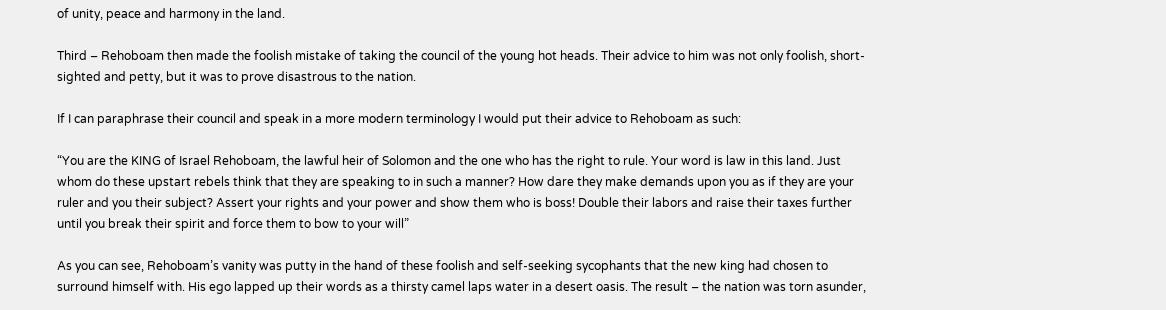of unity, peace and harmony in the land.

Third – Rehoboam then made the foolish mistake of taking the council of the young hot heads. Their advice to him was not only foolish, short-sighted and petty, but it was to prove disastrous to the nation.

If I can paraphrase their council and speak in a more modern terminology I would put their advice to Rehoboam as such:

“You are the KING of Israel Rehoboam, the lawful heir of Solomon and the one who has the right to rule. Your word is law in this land. Just whom do these upstart rebels think that they are speaking to in such a manner? How dare they make demands upon you as if they are your ruler and you their subject? Assert your rights and your power and show them who is boss! Double their labors and raise their taxes further until you break their spirit and force them to bow to your will”

As you can see, Rehoboam’s vanity was putty in the hand of these foolish and self-seeking sycophants that the new king had chosen to surround himself with. His ego lapped up their words as a thirsty camel laps water in a desert oasis. The result – the nation was torn asunder,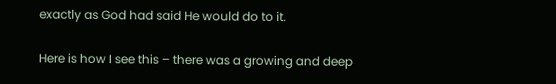exactly as God had said He would do to it.

Here is how I see this – there was a growing and deep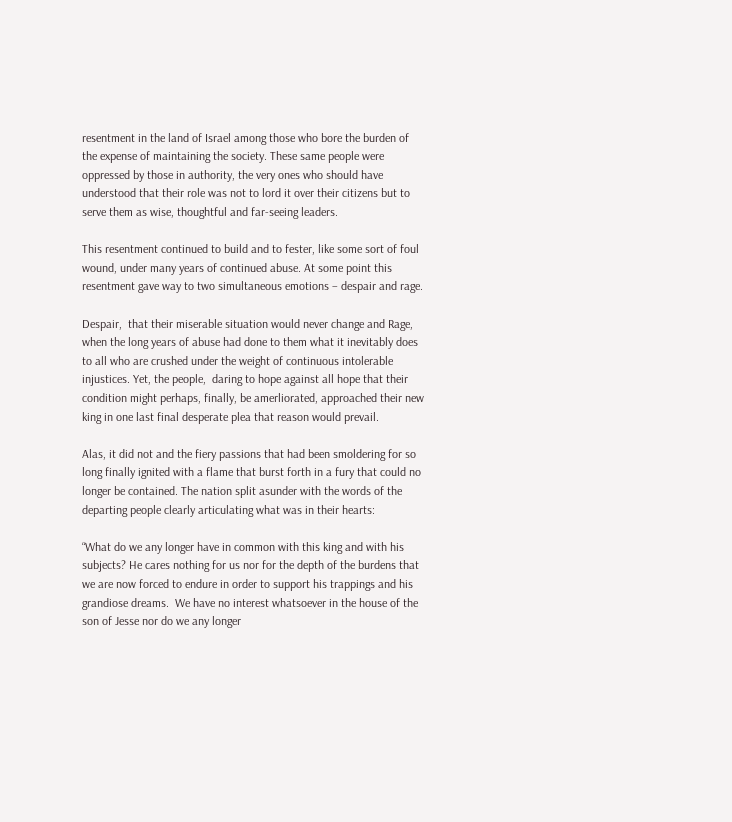resentment in the land of Israel among those who bore the burden of the expense of maintaining the society. These same people were oppressed by those in authority, the very ones who should have understood that their role was not to lord it over their citizens but to serve them as wise, thoughtful and far-seeing leaders.

This resentment continued to build and to fester, like some sort of foul wound, under many years of continued abuse. At some point this resentment gave way to two simultaneous emotions – despair and rage.

Despair,  that their miserable situation would never change and Rage, when the long years of abuse had done to them what it inevitably does to all who are crushed under the weight of continuous intolerable injustices. Yet, the people,  daring to hope against all hope that their condition might perhaps, finally, be amerliorated, approached their new king in one last final desperate plea that reason would prevail.

Alas, it did not and the fiery passions that had been smoldering for so long finally ignited with a flame that burst forth in a fury that could no longer be contained. The nation split asunder with the words of the departing people clearly articulating what was in their hearts:

“What do we any longer have in common with this king and with his subjects? He cares nothing for us nor for the depth of the burdens that we are now forced to endure in order to support his trappings and his grandiose dreams.  We have no interest whatsoever in the house of the son of Jesse nor do we any longer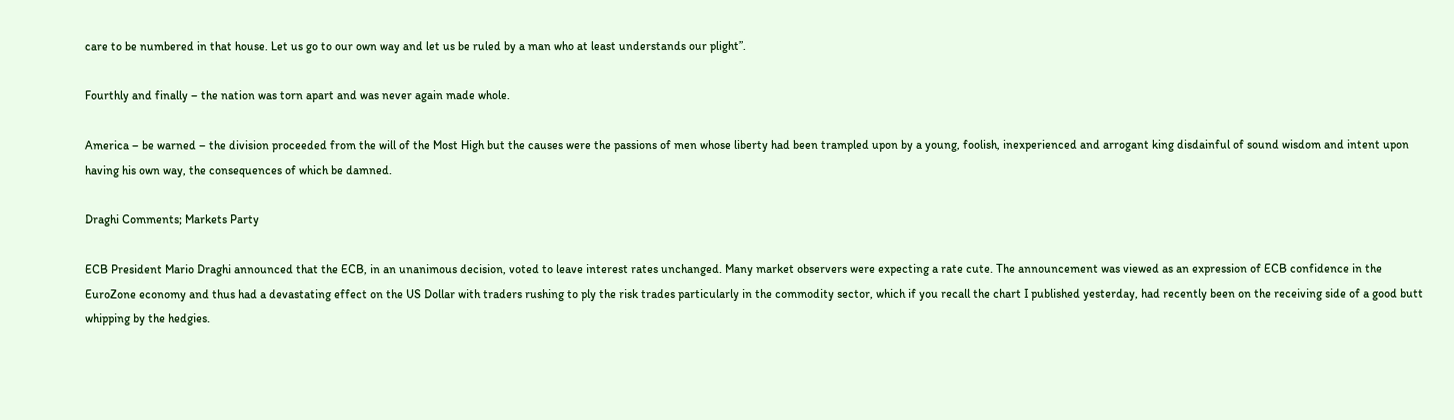care to be numbered in that house. Let us go to our own way and let us be ruled by a man who at least understands our plight”.

Fourthly and finally – the nation was torn apart and was never again made whole.

America – be warned – the division proceeded from the will of the Most High but the causes were the passions of men whose liberty had been trampled upon by a young, foolish, inexperienced and arrogant king disdainful of sound wisdom and intent upon having his own way, the consequences of which be damned.

Draghi Comments; Markets Party

ECB President Mario Draghi announced that the ECB, in an unanimous decision, voted to leave interest rates unchanged. Many market observers were expecting a rate cute. The announcement was viewed as an expression of ECB confidence in the EuroZone economy and thus had a devastating effect on the US Dollar with traders rushing to ply the risk trades particularly in the commodity sector, which if you recall the chart I published yesterday, had recently been on the receiving side of a good butt whipping by the hedgies.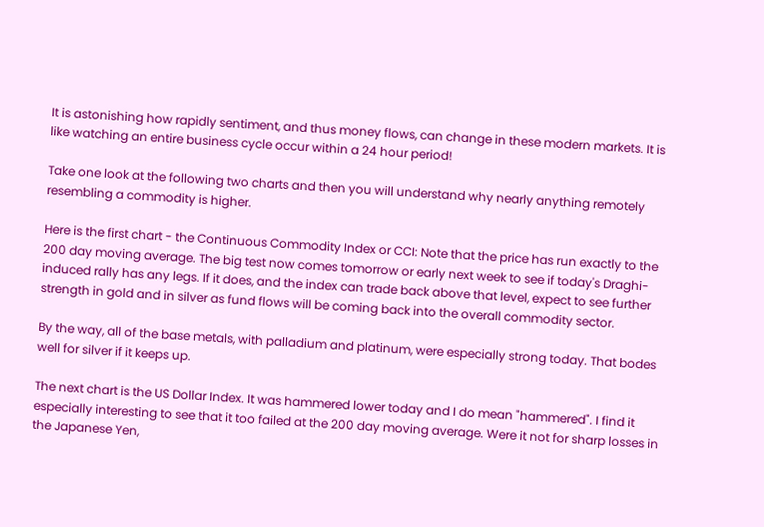It is astonishing how rapidly sentiment, and thus money flows, can change in these modern markets. It is like watching an entire business cycle occur within a 24 hour period!

Take one look at the following two charts and then you will understand why nearly anything remotely resembling a commodity is higher.

Here is the first chart - the Continuous Commodity Index or CCI: Note that the price has run exactly to the 200 day moving average. The big test now comes tomorrow or early next week to see if today's Draghi-induced rally has any legs. If it does, and the index can trade back above that level, expect to see further strength in gold and in silver as fund flows will be coming back into the overall commodity sector.

By the way, all of the base metals, with palladium and platinum, were especially strong today. That bodes well for silver if it keeps up.

The next chart is the US Dollar Index. It was hammered lower today and I do mean "hammered". I find it especially interesting to see that it too failed at the 200 day moving average. Were it not for sharp losses in the Japanese Yen,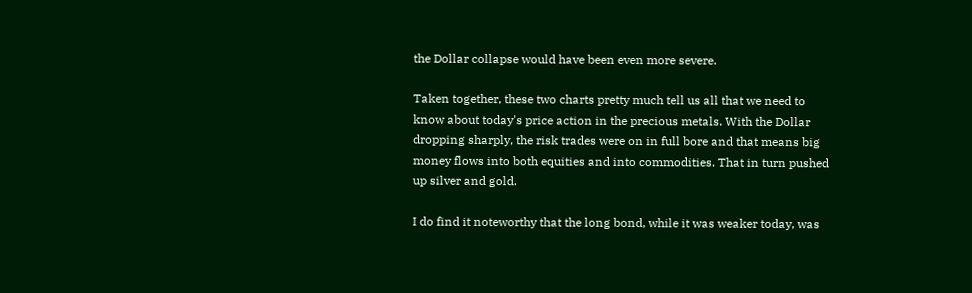the Dollar collapse would have been even more severe.

Taken together, these two charts pretty much tell us all that we need to know about today's price action in the precious metals. With the Dollar dropping sharply, the risk trades were on in full bore and that means big money flows into both equities and into commodities. That in turn pushed up silver and gold.

I do find it noteworthy that the long bond, while it was weaker today, was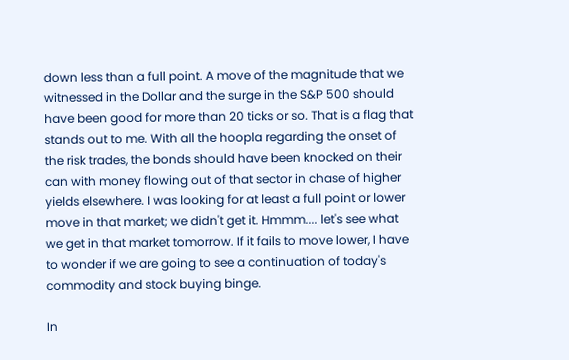down less than a full point. A move of the magnitude that we witnessed in the Dollar and the surge in the S&P 500 should have been good for more than 20 ticks or so. That is a flag that stands out to me. With all the hoopla regarding the onset of the risk trades, the bonds should have been knocked on their can with money flowing out of that sector in chase of higher yields elsewhere. I was looking for at least a full point or lower move in that market; we didn't get it. Hmmm.... let's see what we get in that market tomorrow. If it fails to move lower, I have to wonder if we are going to see a continuation of today's commodity and stock buying binge.

In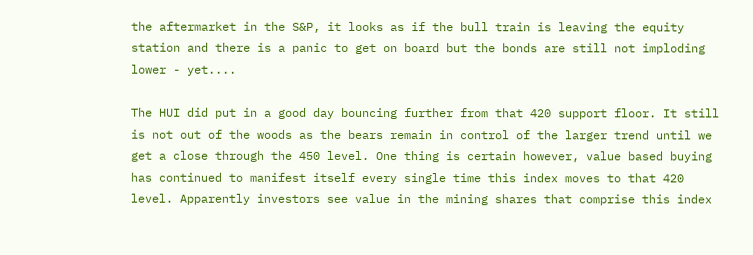the aftermarket in the S&P, it looks as if the bull train is leaving the equity station and there is a panic to get on board but the bonds are still not imploding lower - yet....

The HUI did put in a good day bouncing further from that 420 support floor. It still is not out of the woods as the bears remain in control of the larger trend until we get a close through the 450 level. One thing is certain however, value based buying has continued to manifest itself every single time this index moves to that 420 level. Apparently investors see value in the mining shares that comprise this index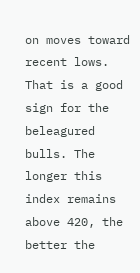on moves toward recent lows. That is a good sign for the beleagured bulls. The longer this index remains above 420, the better the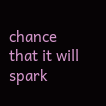chance that it will spark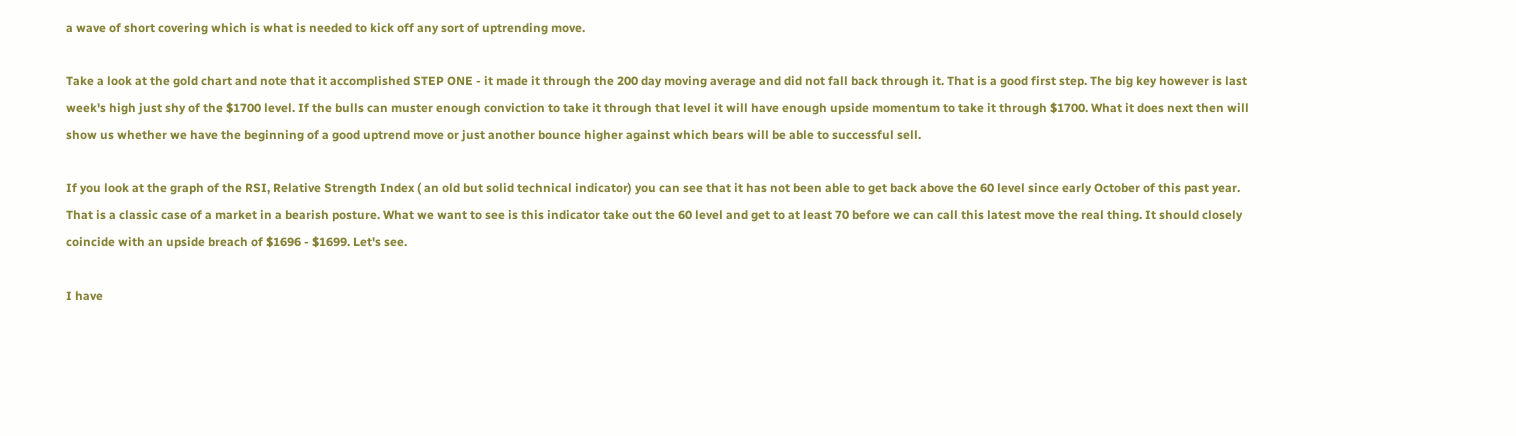a wave of short covering which is what is needed to kick off any sort of uptrending move.

Take a look at the gold chart and note that it accomplished STEP ONE - it made it through the 200 day moving average and did not fall back through it. That is a good first step. The big key however is last week's high just shy of the $1700 level. If the bulls can muster enough conviction to take it through that level it will have enough upside momentum to take it through $1700. What it does next then will show us whether we have the beginning of a good uptrend move or just another bounce higher against which bears will be able to successful sell.

If you look at the graph of the RSI, Relative Strength Index ( an old but solid technical indicator) you can see that it has not been able to get back above the 60 level since early October of this past year. That is a classic case of a market in a bearish posture. What we want to see is this indicator take out the 60 level and get to at least 70 before we can call this latest move the real thing. It should closely coincide with an upside breach of $1696 - $1699. Let's see.

I have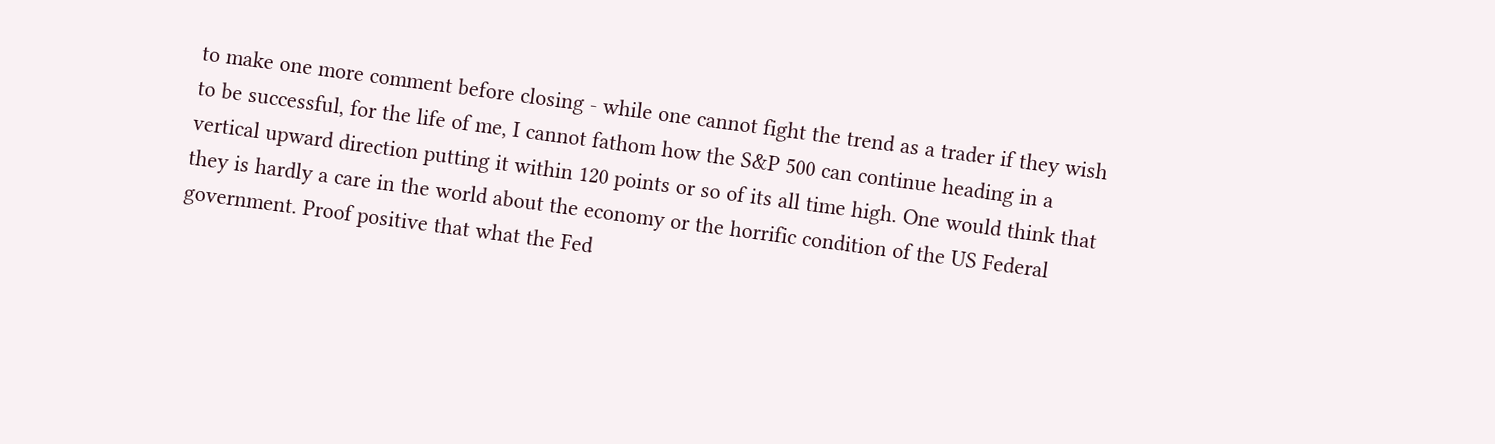to make one more comment before closing - while one cannot fight the trend as a trader if they wish to be successful, for the life of me, I cannot fathom how the S&P 500 can continue heading in a vertical upward direction putting it within 120 points or so of its all time high. One would think that they is hardly a care in the world about the economy or the horrific condition of the US Federal government. Proof positive that what the Fed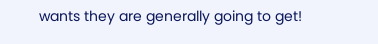wants they are generally going to get!